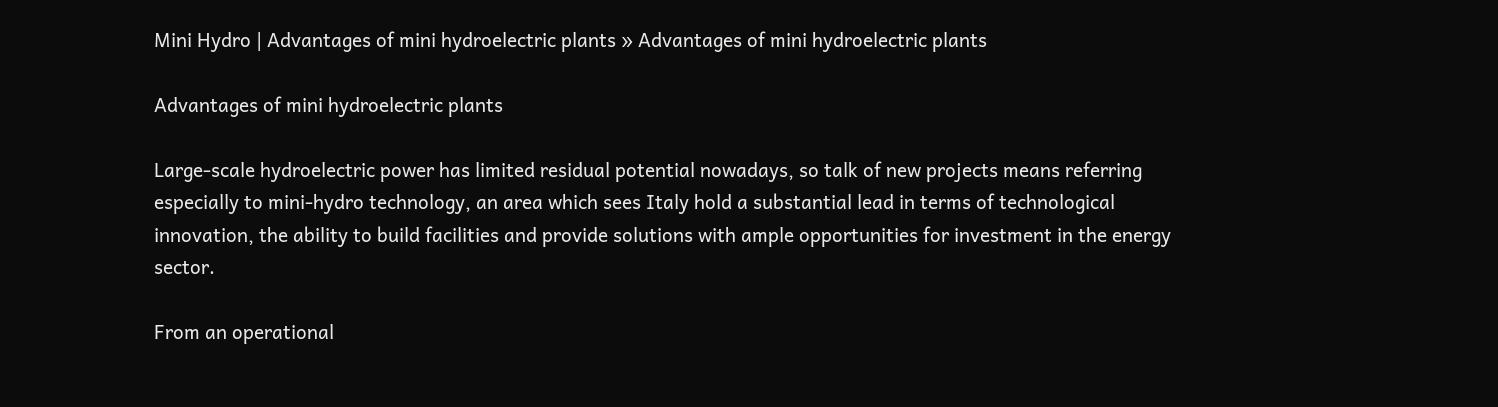Mini Hydro | Advantages of mini hydroelectric plants » Advantages of mini hydroelectric plants

Advantages of mini hydroelectric plants

Large-scale hydroelectric power has limited residual potential nowadays, so talk of new projects means referring especially to mini-hydro technology, an area which sees Italy hold a substantial lead in terms of technological innovation, the ability to build facilities and provide solutions with ample opportunities for investment in the energy sector.

From an operational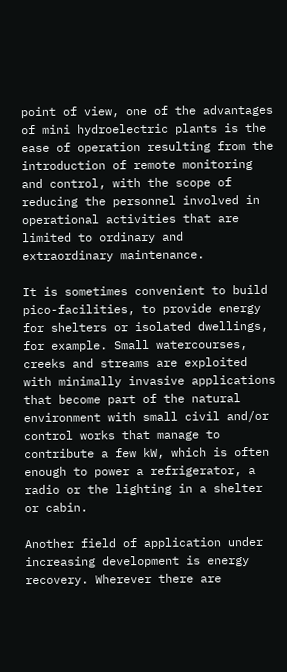point of view, one of the advantages of mini hydroelectric plants is the ease of operation resulting from the introduction of remote monitoring and control, with the scope of reducing the personnel involved in operational activities that are limited to ordinary and extraordinary maintenance.

It is sometimes convenient to build pico-facilities, to provide energy for shelters or isolated dwellings, for example. Small watercourses, creeks and streams are exploited with minimally invasive applications that become part of the natural environment with small civil and/or control works that manage to contribute a few kW, which is often enough to power a refrigerator, a radio or the lighting in a shelter or cabin.

Another field of application under increasing development is energy recovery. Wherever there are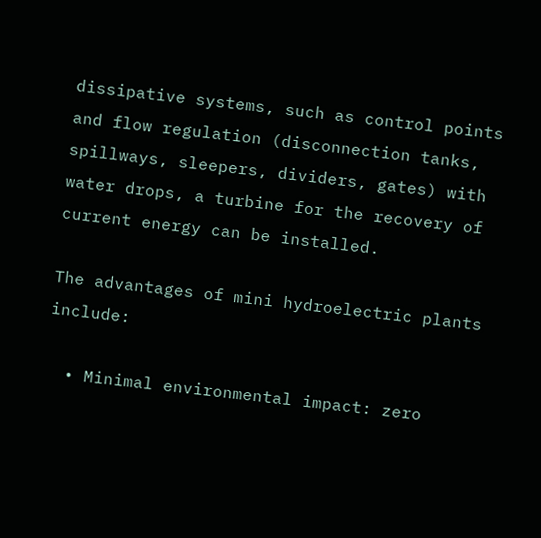dissipative systems, such as control points and flow regulation (disconnection tanks, spillways, sleepers, dividers, gates) with water drops, a turbine for the recovery of current energy can be installed.

The advantages of mini hydroelectric plants include:

  • Minimal environmental impact: zero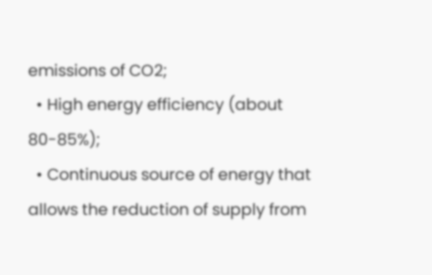emissions of CO2;
  • High energy efficiency (about 80-85%);
  • Continuous source of energy that allows the reduction of supply from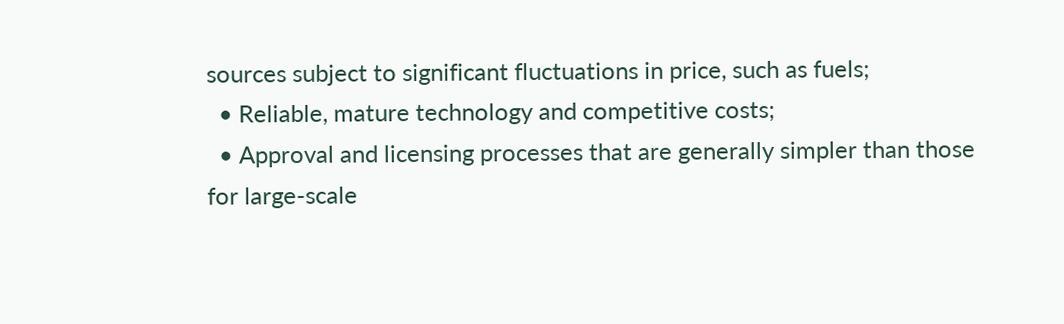sources subject to significant fluctuations in price, such as fuels;
  • Reliable, mature technology and competitive costs;
  • Approval and licensing processes that are generally simpler than those for large-scale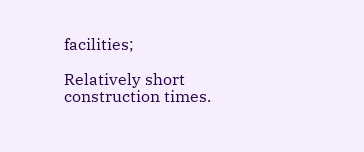facilities;

Relatively short construction times.